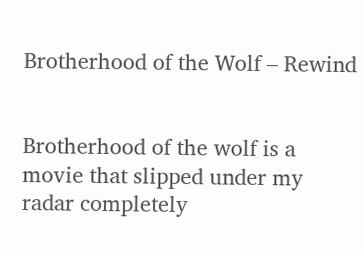Brotherhood of the Wolf – Rewind


Brotherhood of the wolf is a movie that slipped under my radar completely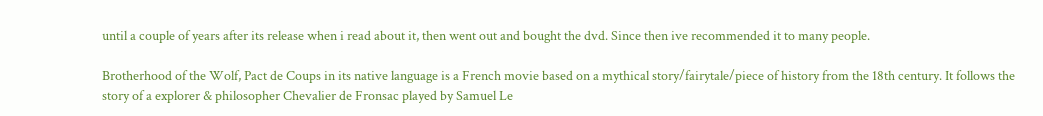until a couple of years after its release when i read about it, then went out and bought the dvd. Since then ive recommended it to many people.

Brotherhood of the Wolf, Pact de Coups in its native language is a French movie based on a mythical story/fairytale/piece of history from the 18th century. It follows the story of a explorer & philosopher Chevalier de Fronsac played by Samuel Le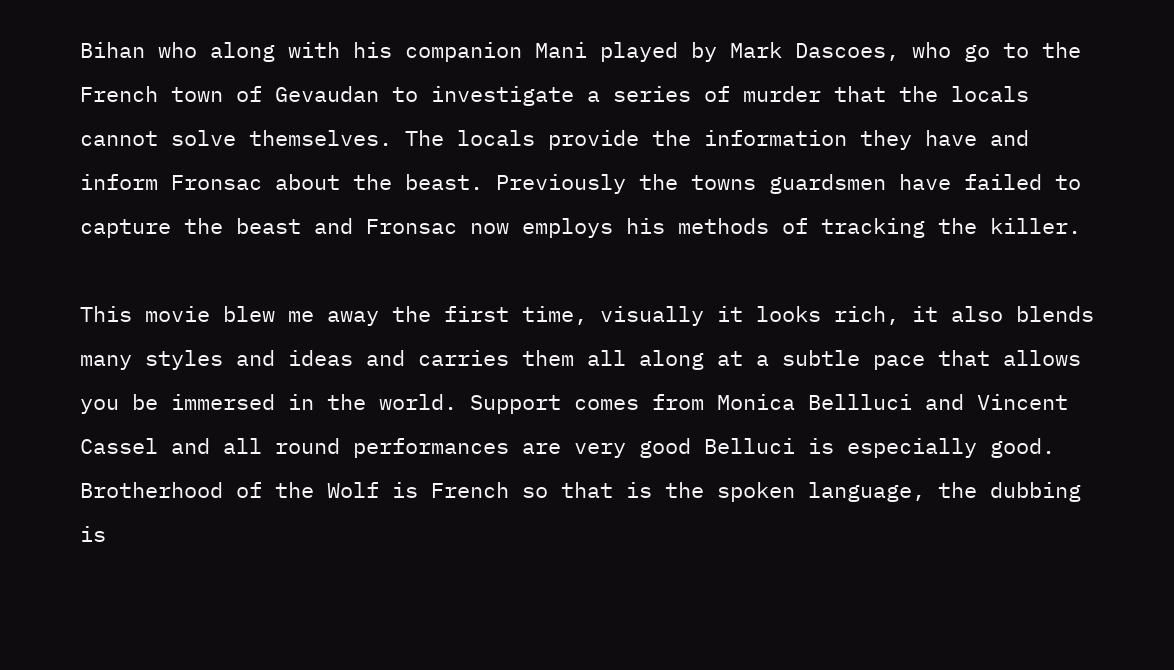Bihan who along with his companion Mani played by Mark Dascoes, who go to the French town of Gevaudan to investigate a series of murder that the locals cannot solve themselves. The locals provide the information they have and inform Fronsac about the beast. Previously the towns guardsmen have failed to capture the beast and Fronsac now employs his methods of tracking the killer.

This movie blew me away the first time, visually it looks rich, it also blends many styles and ideas and carries them all along at a subtle pace that allows you be immersed in the world. Support comes from Monica Bellluci and Vincent Cassel and all round performances are very good Belluci is especially good. Brotherhood of the Wolf is French so that is the spoken language, the dubbing is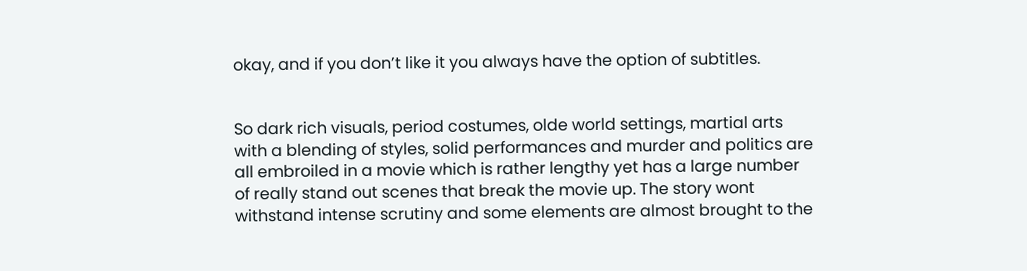okay, and if you don’t like it you always have the option of subtitles.


So dark rich visuals, period costumes, olde world settings, martial arts with a blending of styles, solid performances and murder and politics are all embroiled in a movie which is rather lengthy yet has a large number of really stand out scenes that break the movie up. The story wont withstand intense scrutiny and some elements are almost brought to the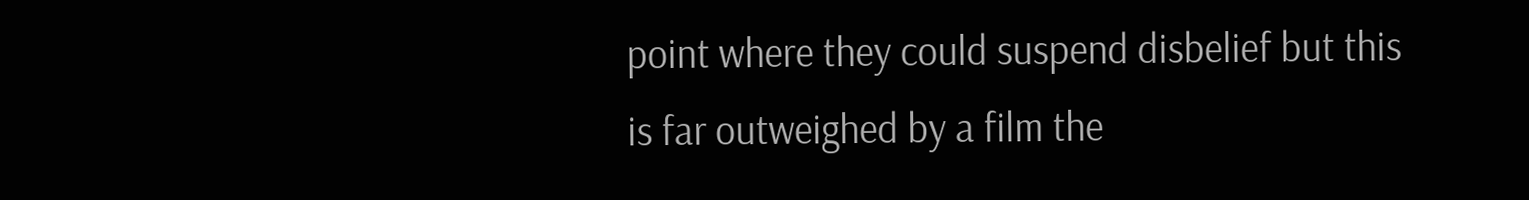point where they could suspend disbelief but this is far outweighed by a film the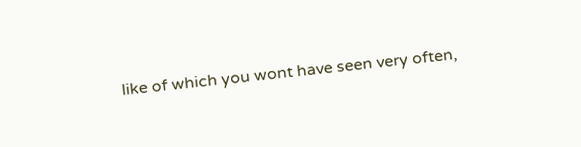like of which you wont have seen very often,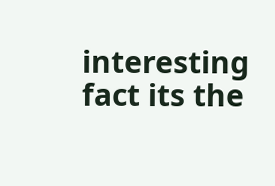interesting fact its the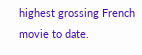highest grossing French movie to date.